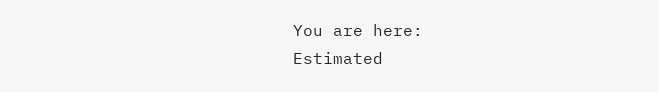You are here:
Estimated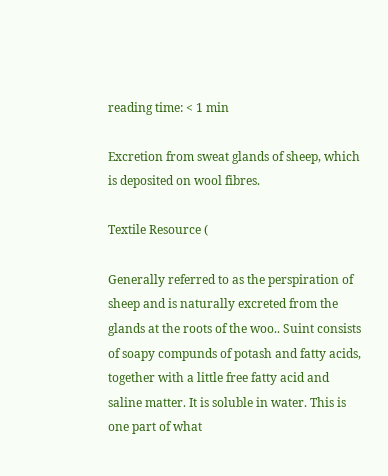reading time: < 1 min

Excretion from sweat glands of sheep, which is deposited on wool fibres.

Textile Resource (

Generally referred to as the perspiration of sheep and is naturally excreted from the glands at the roots of the woo.. Suint consists of soapy compunds of potash and fatty acids, together with a little free fatty acid and saline matter. It is soluble in water. This is one part of what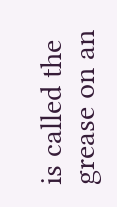is called the grease on an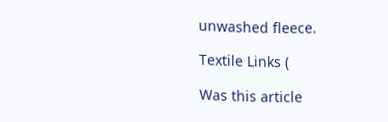unwashed fleece.

Textile Links (

Was this article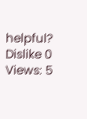helpful?
Dislike 0
Views: 5